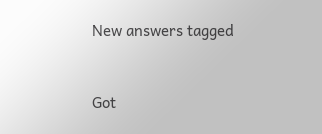New answers tagged


Got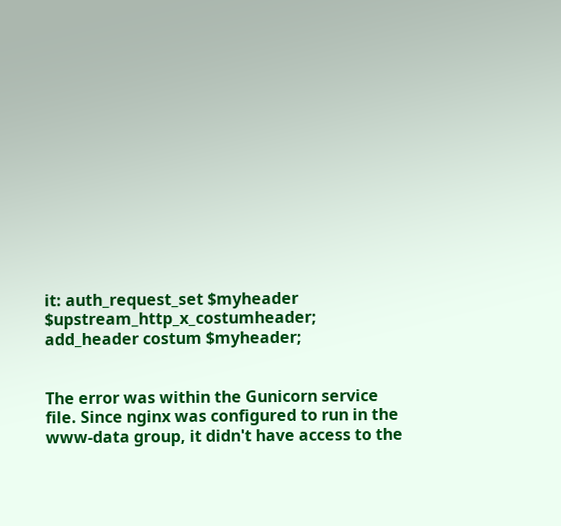it: auth_request_set $myheader $upstream_http_x_costumheader; add_header costum $myheader;


The error was within the Gunicorn service file. Since nginx was configured to run in the www-data group, it didn't have access to the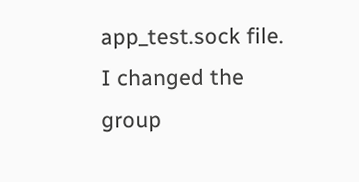app_test.sock file. I changed the group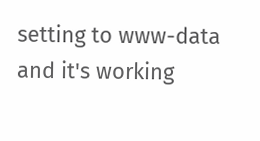setting to www-data and it's working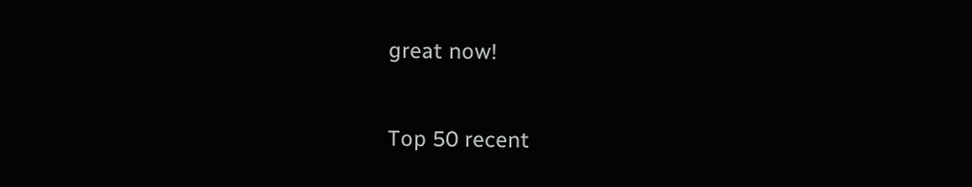great now!

Top 50 recent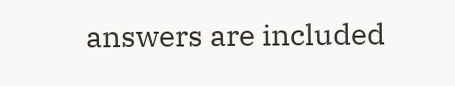answers are included